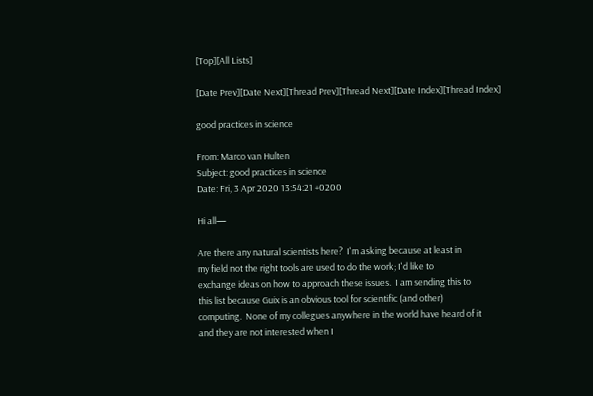[Top][All Lists]

[Date Prev][Date Next][Thread Prev][Thread Next][Date Index][Thread Index]

good practices in science

From: Marco van Hulten
Subject: good practices in science
Date: Fri, 3 Apr 2020 13:54:21 +0200

Hi all—

Are there any natural scientists here?  I'm asking because at least in
my field not the right tools are used to do the work; I'd like to
exchange ideas on how to approach these issues.  I am sending this to
this list because Guix is an obvious tool for scientific (and other)
computing.  None of my collegues anywhere in the world have heard of it
and they are not interested when I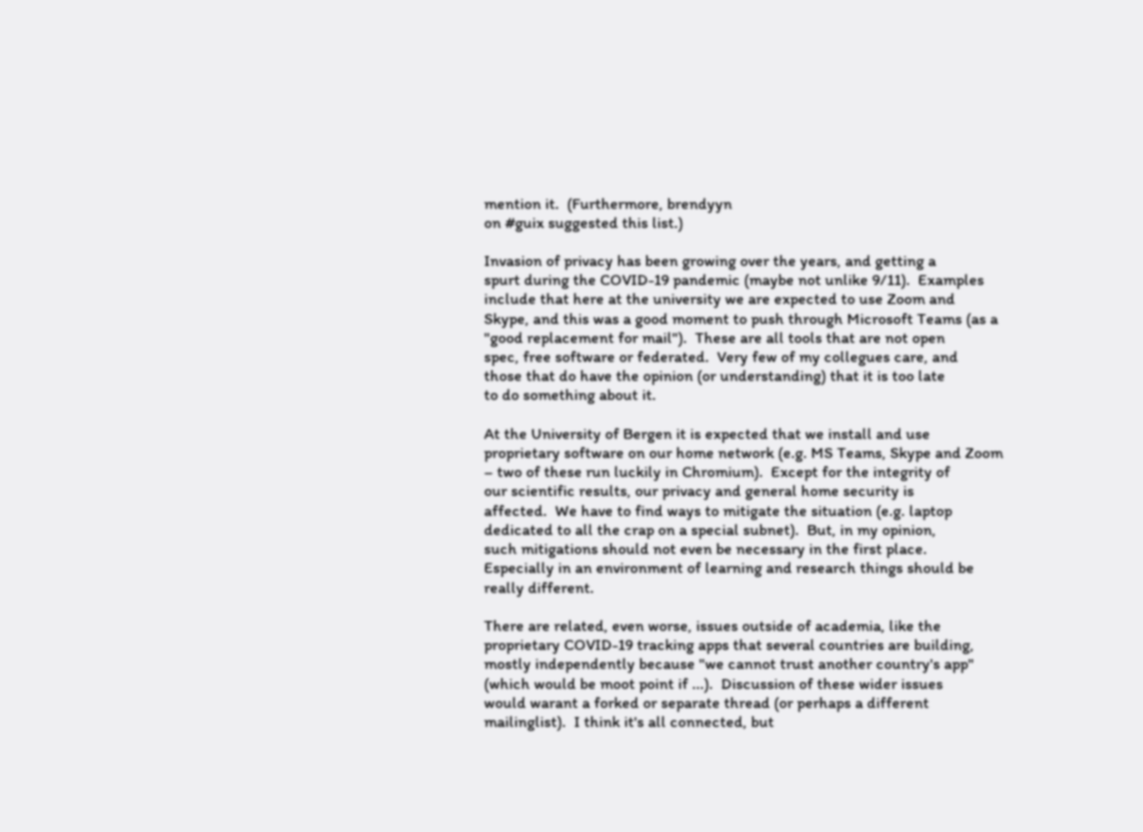mention it.  (Furthermore, brendyyn
on #guix suggested this list.)

Invasion of privacy has been growing over the years, and getting a
spurt during the COVID-19 pandemic (maybe not unlike 9/11).  Examples
include that here at the university we are expected to use Zoom and
Skype, and this was a good moment to push through Microsoft Teams (as a
"good replacement for mail").  These are all tools that are not open
spec, free software or federated.  Very few of my collegues care, and
those that do have the opinion (or understanding) that it is too late
to do something about it.

At the University of Bergen it is expected that we install and use
proprietary software on our home network (e.g. MS Teams, Skype and Zoom
– two of these run luckily in Chromium).  Except for the integrity of
our scientific results, our privacy and general home security is
affected.  We have to find ways to mitigate the situation (e.g. laptop
dedicated to all the crap on a special subnet).  But, in my opinion,
such mitigations should not even be necessary in the first place.
Especially in an environment of learning and research things should be
really different.

There are related, even worse, issues outside of academia, like the
proprietary COVID-19 tracking apps that several countries are building,
mostly independently because "we cannot trust another country's app"
(which would be moot point if ...).  Discussion of these wider issues
would warant a forked or separate thread (or perhaps a different
mailinglist).  I think it's all connected, but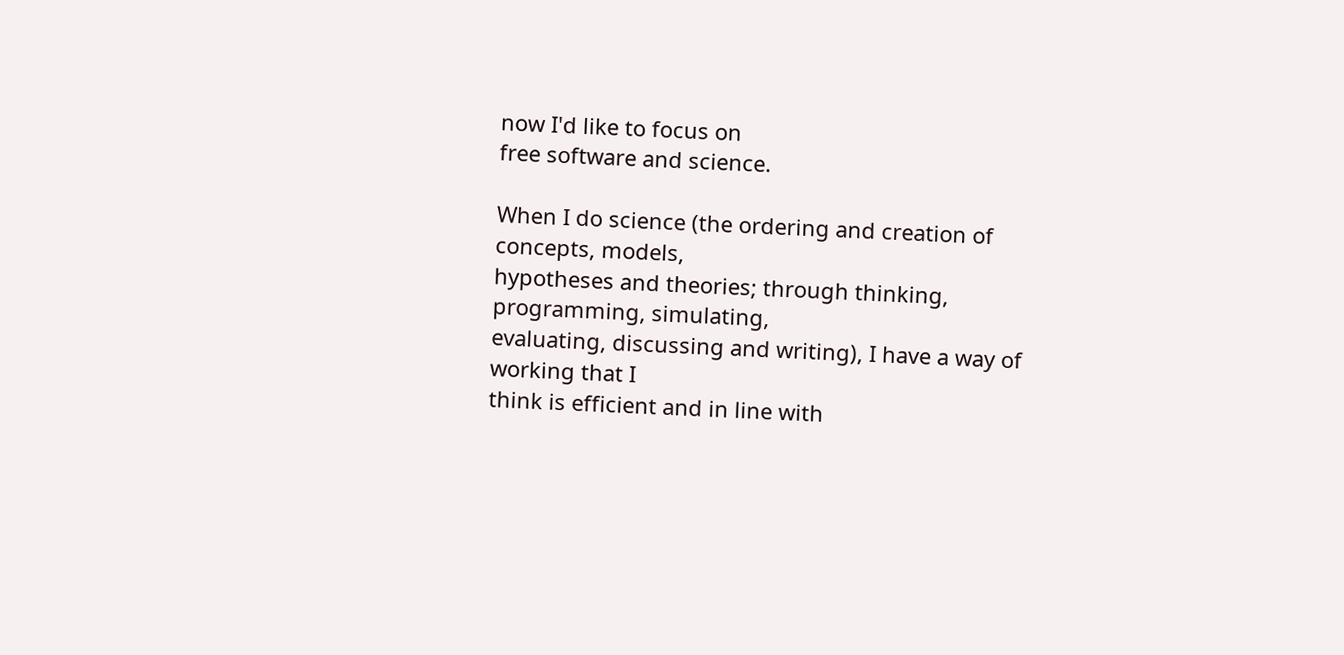now I'd like to focus on
free software and science.

When I do science (the ordering and creation of concepts, models,
hypotheses and theories; through thinking, programming, simulating,
evaluating, discussing and writing), I have a way of working that I
think is efficient and in line with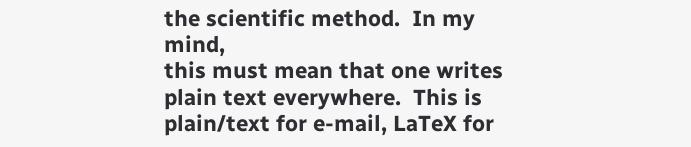the scientific method.  In my mind,
this must mean that one writes plain text everywhere.  This is
plain/text for e-mail, LaTeX for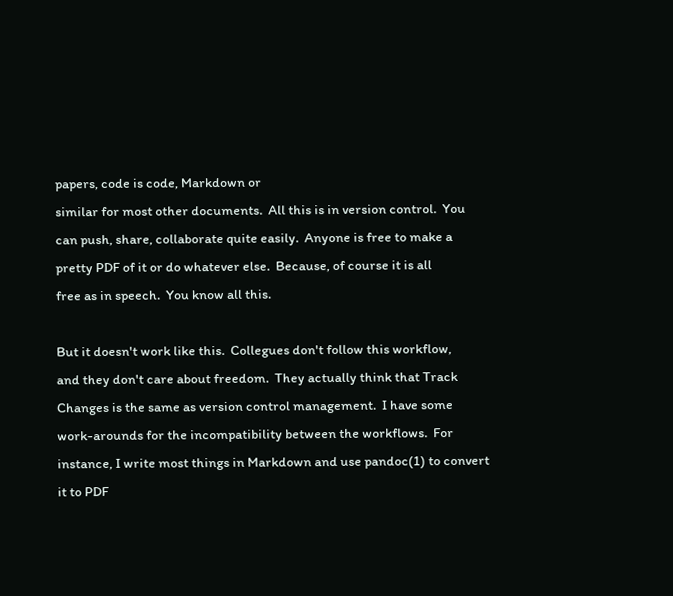papers, code is code, Markdown or
similar for most other documents.  All this is in version control.  You
can push, share, collaborate quite easily.  Anyone is free to make a
pretty PDF of it or do whatever else.  Because, of course it is all
free as in speech.  You know all this.

But it doesn't work like this.  Collegues don't follow this workflow,
and they don't care about freedom.  They actually think that Track
Changes is the same as version control management.  I have some
work-arounds for the incompatibility between the workflows.  For
instance, I write most things in Markdown and use pandoc(1) to convert
it to PDF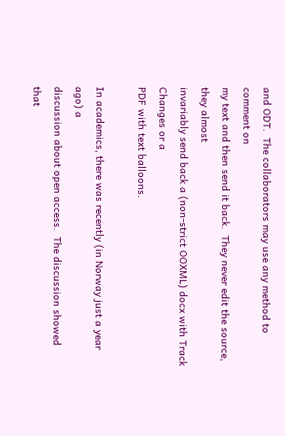and ODT.  The collaborators may use any method to comment on
my text and then send it back.  They never edit the source, they almost
invariably send back a (non-strict OOXML) docx with Track Changes or a
PDF with text balloons.

In academics, there was recently (in Norway just a year ago) a
discussion about open access.  The discussion showed that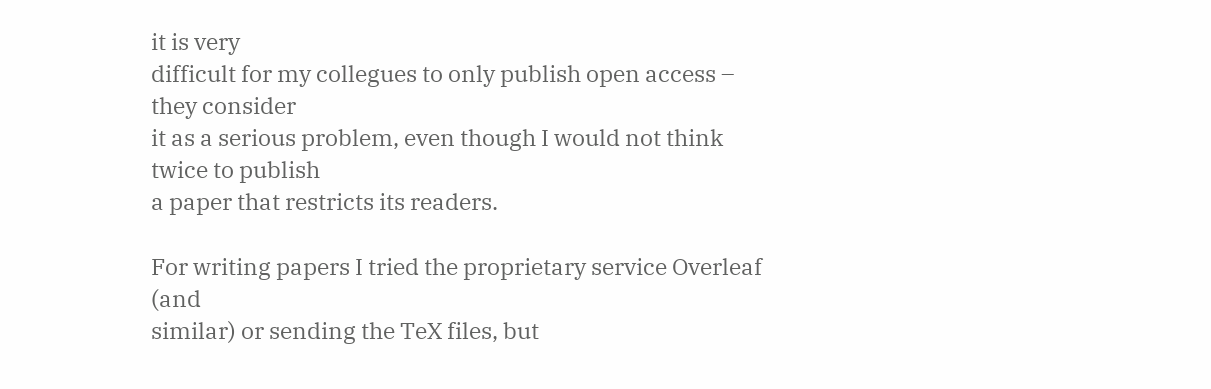it is very
difficult for my collegues to only publish open access – they consider
it as a serious problem, even though I would not think twice to publish
a paper that restricts its readers.

For writing papers I tried the proprietary service Overleaf (and
similar) or sending the TeX files, but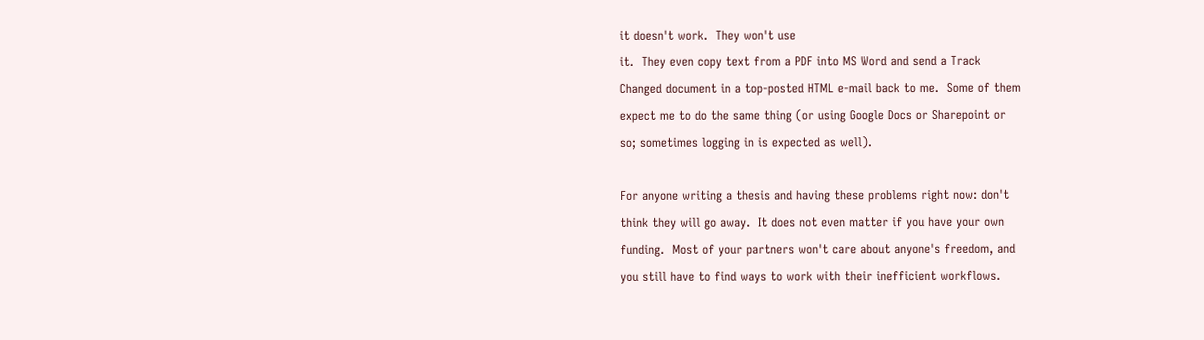it doesn't work.  They won't use
it.  They even copy text from a PDF into MS Word and send a Track
Changed document in a top-posted HTML e-mail back to me.  Some of them
expect me to do the same thing (or using Google Docs or Sharepoint or
so; sometimes logging in is expected as well).

For anyone writing a thesis and having these problems right now: don't
think they will go away.  It does not even matter if you have your own
funding.  Most of your partners won't care about anyone's freedom, and
you still have to find ways to work with their inefficient workflows.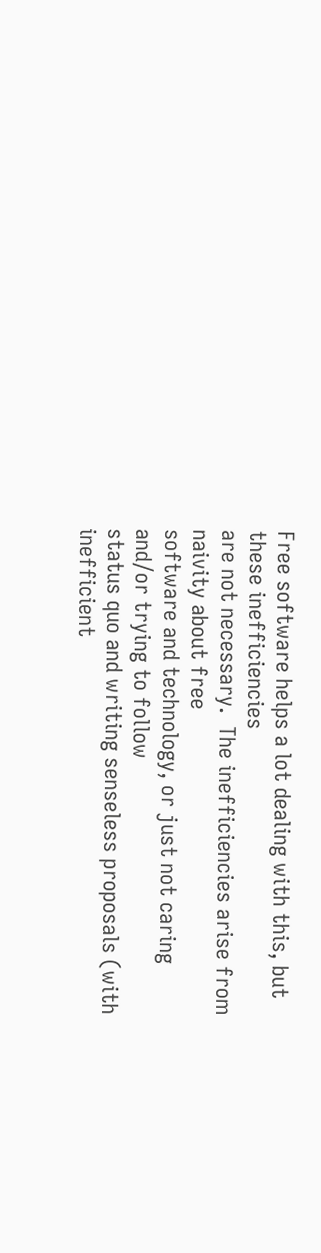Free software helps a lot dealing with this, but these inefficiencies
are not necessary.  The inefficiencies arise from naivity about free
software and technology, or just not caring and/or trying to follow
status quo and writing senseless proposals (with inefficient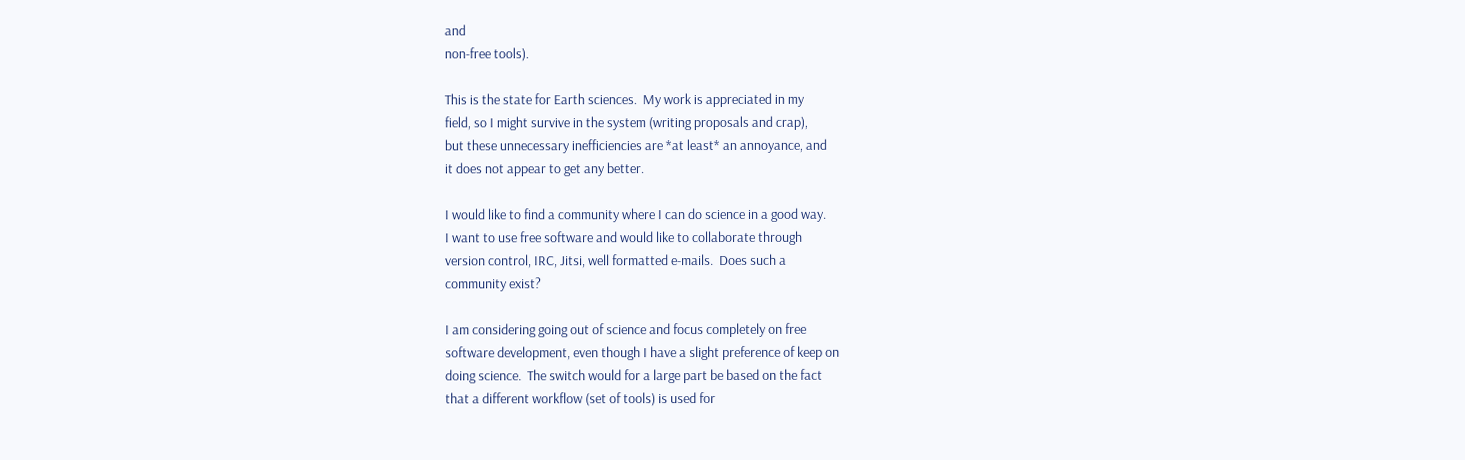and
non-free tools).

This is the state for Earth sciences.  My work is appreciated in my
field, so I might survive in the system (writing proposals and crap),
but these unnecessary inefficiencies are *at least* an annoyance, and
it does not appear to get any better.

I would like to find a community where I can do science in a good way.
I want to use free software and would like to collaborate through
version control, IRC, Jitsi, well formatted e-mails.  Does such a
community exist?

I am considering going out of science and focus completely on free
software development, even though I have a slight preference of keep on
doing science.  The switch would for a large part be based on the fact
that a different workflow (set of tools) is used for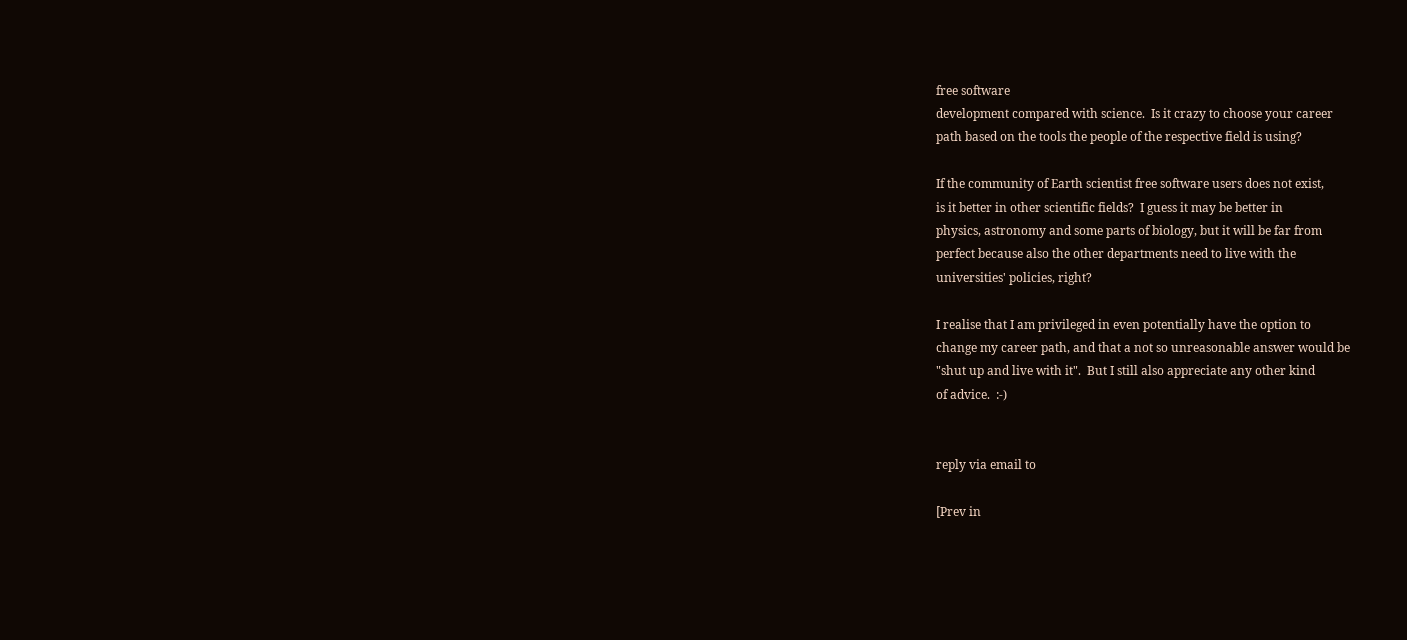free software
development compared with science.  Is it crazy to choose your career
path based on the tools the people of the respective field is using?

If the community of Earth scientist free software users does not exist,
is it better in other scientific fields?  I guess it may be better in
physics, astronomy and some parts of biology, but it will be far from
perfect because also the other departments need to live with the
universities' policies, right?

I realise that I am privileged in even potentially have the option to
change my career path, and that a not so unreasonable answer would be
"shut up and live with it".  But I still also appreciate any other kind
of advice.  :-)


reply via email to

[Prev in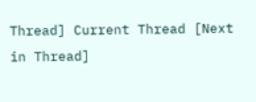Thread] Current Thread [Next in Thread]